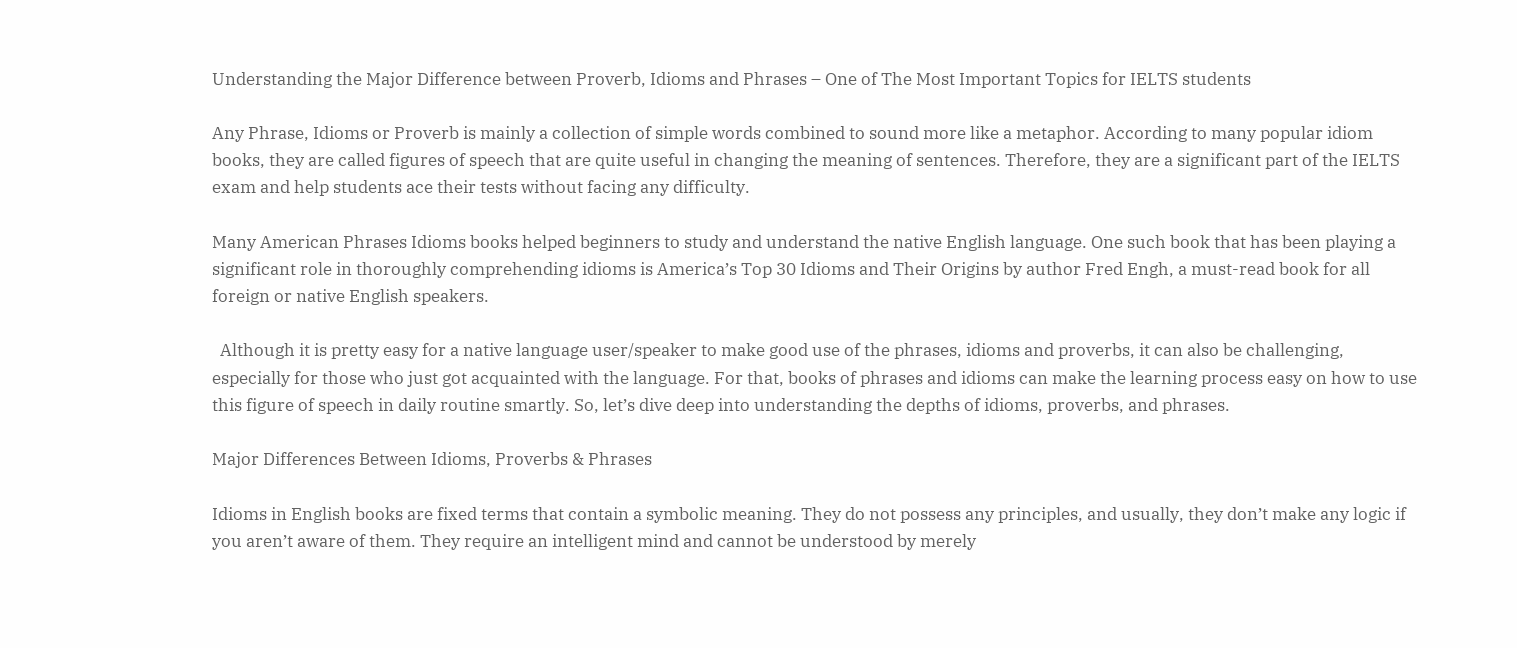Understanding the Major Difference between Proverb, Idioms and Phrases – One of The Most Important Topics for IELTS students

Any Phrase, Idioms or Proverb is mainly a collection of simple words combined to sound more like a metaphor. According to many popular idiom books, they are called figures of speech that are quite useful in changing the meaning of sentences. Therefore, they are a significant part of the IELTS exam and help students ace their tests without facing any difficulty.

Many American Phrases Idioms books helped beginners to study and understand the native English language. One such book that has been playing a significant role in thoroughly comprehending idioms is America’s Top 30 Idioms and Their Origins by author Fred Engh, a must-read book for all foreign or native English speakers.

  Although it is pretty easy for a native language user/speaker to make good use of the phrases, idioms and proverbs, it can also be challenging, especially for those who just got acquainted with the language. For that, books of phrases and idioms can make the learning process easy on how to use this figure of speech in daily routine smartly. So, let’s dive deep into understanding the depths of idioms, proverbs, and phrases.

Major Differences Between Idioms, Proverbs & Phrases

Idioms in English books are fixed terms that contain a symbolic meaning. They do not possess any principles, and usually, they don’t make any logic if you aren’t aware of them. They require an intelligent mind and cannot be understood by merely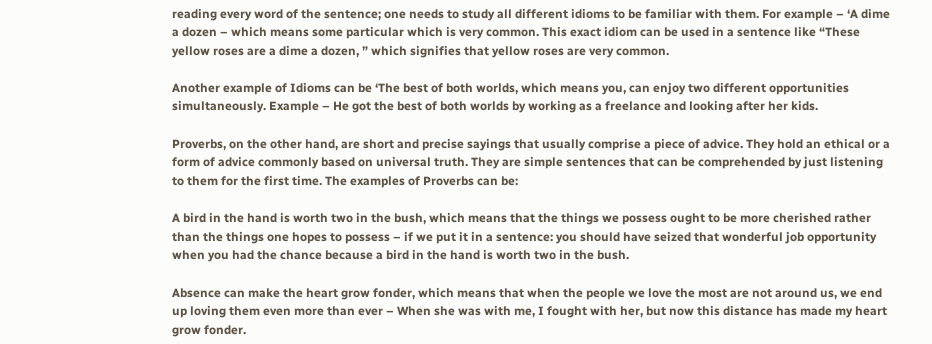reading every word of the sentence; one needs to study all different idioms to be familiar with them. For example – ‘A dime a dozen – which means some particular which is very common. This exact idiom can be used in a sentence like “These yellow roses are a dime a dozen, ” which signifies that yellow roses are very common.

Another example of Idioms can be ‘The best of both worlds, which means you, can enjoy two different opportunities simultaneously. Example – He got the best of both worlds by working as a freelance and looking after her kids.

Proverbs, on the other hand, are short and precise sayings that usually comprise a piece of advice. They hold an ethical or a form of advice commonly based on universal truth. They are simple sentences that can be comprehended by just listening to them for the first time. The examples of Proverbs can be:

A bird in the hand is worth two in the bush, which means that the things we possess ought to be more cherished rather than the things one hopes to possess – if we put it in a sentence: you should have seized that wonderful job opportunity when you had the chance because a bird in the hand is worth two in the bush.

Absence can make the heart grow fonder, which means that when the people we love the most are not around us, we end up loving them even more than ever – When she was with me, I fought with her, but now this distance has made my heart grow fonder.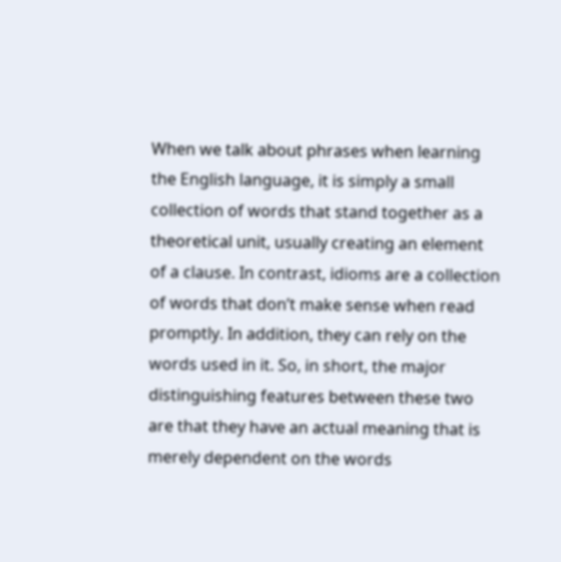When we talk about phrases when learning the English language, it is simply a small collection of words that stand together as a theoretical unit, usually creating an element of a clause. In contrast, idioms are a collection of words that don’t make sense when read promptly. In addition, they can rely on the words used in it. So, in short, the major distinguishing features between these two are that they have an actual meaning that is merely dependent on the words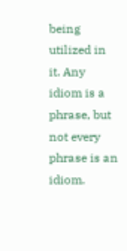being utilized in it. Any idiom is a phrase, but not every phrase is an idiom.